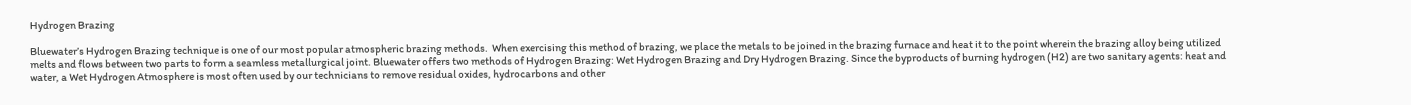Hydrogen Brazing

Bluewater’s Hydrogen Brazing technique is one of our most popular atmospheric brazing methods.  When exercising this method of brazing, we place the metals to be joined in the brazing furnace and heat it to the point wherein the brazing alloy being utilized melts and flows between two parts to form a seamless metallurgical joint. Bluewater offers two methods of Hydrogen Brazing: Wet Hydrogen Brazing and Dry Hydrogen Brazing. Since the byproducts of burning hydrogen (H2) are two sanitary agents: heat and water, a Wet Hydrogen Atmosphere is most often used by our technicians to remove residual oxides, hydrocarbons and other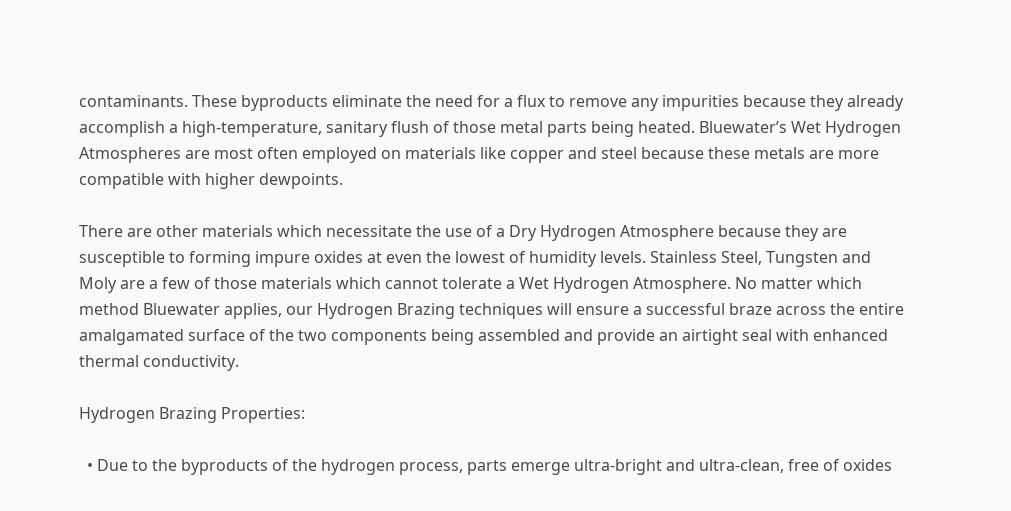contaminants. These byproducts eliminate the need for a flux to remove any impurities because they already accomplish a high-temperature, sanitary flush of those metal parts being heated. Bluewater’s Wet Hydrogen Atmospheres are most often employed on materials like copper and steel because these metals are more compatible with higher dewpoints.

There are other materials which necessitate the use of a Dry Hydrogen Atmosphere because they are susceptible to forming impure oxides at even the lowest of humidity levels. Stainless Steel, Tungsten and Moly are a few of those materials which cannot tolerate a Wet Hydrogen Atmosphere. No matter which method Bluewater applies, our Hydrogen Brazing techniques will ensure a successful braze across the entire amalgamated surface of the two components being assembled and provide an airtight seal with enhanced thermal conductivity.

Hydrogen Brazing Properties:

  • Due to the byproducts of the hydrogen process, parts emerge ultra-bright and ultra-clean, free of oxides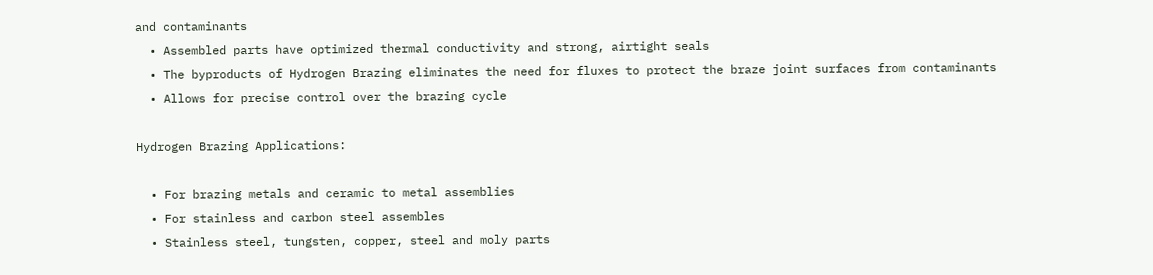and contaminants
  • Assembled parts have optimized thermal conductivity and strong, airtight seals
  • The byproducts of Hydrogen Brazing eliminates the need for fluxes to protect the braze joint surfaces from contaminants
  • Allows for precise control over the brazing cycle

Hydrogen Brazing Applications:

  • For brazing metals and ceramic to metal assemblies
  • For stainless and carbon steel assembles
  • Stainless steel, tungsten, copper, steel and moly parts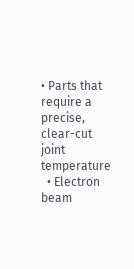• Parts that require a precise, clear-cut joint temperature
  • Electron beam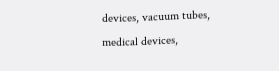devices, vacuum tubes, medical devices,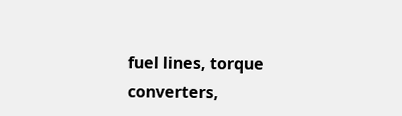fuel lines, torque converters,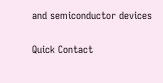and semiconductor devices

Quick Contact